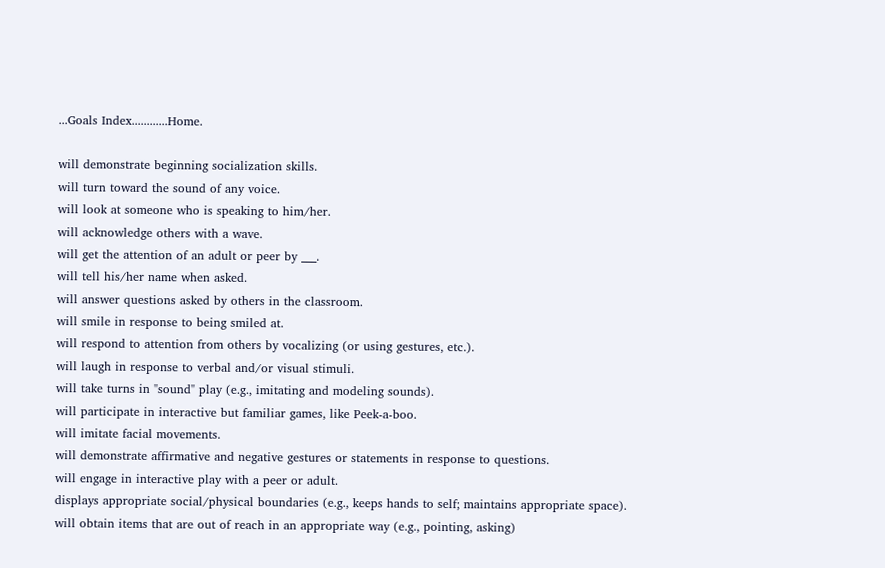...Goals Index............Home.

will demonstrate beginning socialization skills.
will turn toward the sound of any voice.
will look at someone who is speaking to him/her.
will acknowledge others with a wave.
will get the attention of an adult or peer by ___.
will tell his/her name when asked.
will answer questions asked by others in the classroom.
will smile in response to being smiled at.
will respond to attention from others by vocalizing (or using gestures, etc.).
will laugh in response to verbal and/or visual stimuli.
will take turns in "sound" play (e.g., imitating and modeling sounds).
will participate in interactive but familiar games, like Peek-a-boo.
will imitate facial movements.
will demonstrate affirmative and negative gestures or statements in response to questions.
will engage in interactive play with a peer or adult.
displays appropriate social/physical boundaries (e.g., keeps hands to self; maintains appropriate space).
will obtain items that are out of reach in an appropriate way (e.g., pointing, asking)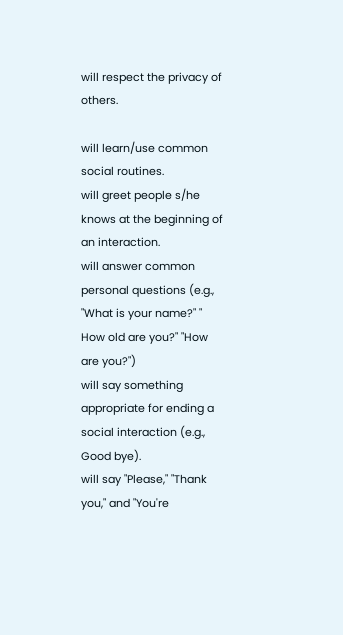will respect the privacy of others.

will learn/use common social routines.
will greet people s/he knows at the beginning of an interaction.
will answer common personal questions (e.g., "What is your name?" " How old are you?" "How are you?")
will say something appropriate for ending a social interaction (e.g., Good bye).
will say "Please," "Thank you," and "You're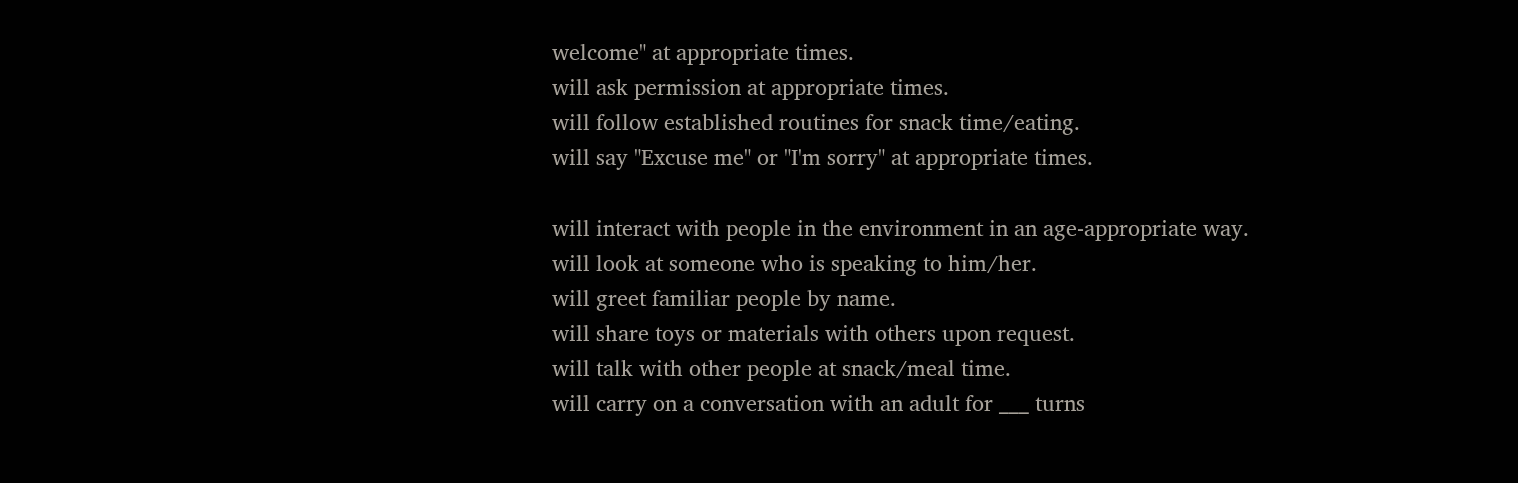welcome" at appropriate times.
will ask permission at appropriate times.
will follow established routines for snack time/eating.
will say "Excuse me" or "I'm sorry" at appropriate times.

will interact with people in the environment in an age-appropriate way.
will look at someone who is speaking to him/her.
will greet familiar people by name.
will share toys or materials with others upon request.
will talk with other people at snack/meal time.
will carry on a conversation with an adult for ___ turns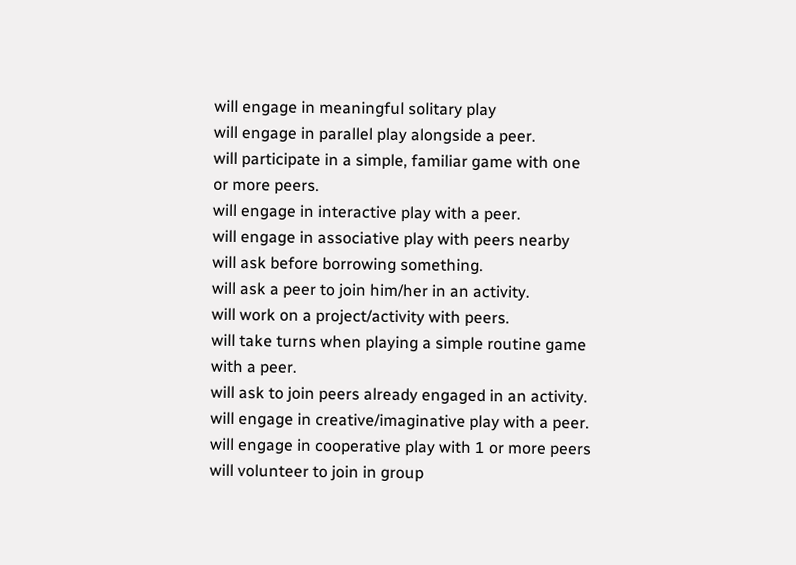will engage in meaningful solitary play
will engage in parallel play alongside a peer.
will participate in a simple, familiar game with one or more peers.
will engage in interactive play with a peer.
will engage in associative play with peers nearby
will ask before borrowing something.
will ask a peer to join him/her in an activity.
will work on a project/activity with peers.
will take turns when playing a simple routine game with a peer.
will ask to join peers already engaged in an activity.
will engage in creative/imaginative play with a peer.
will engage in cooperative play with 1 or more peers
will volunteer to join in group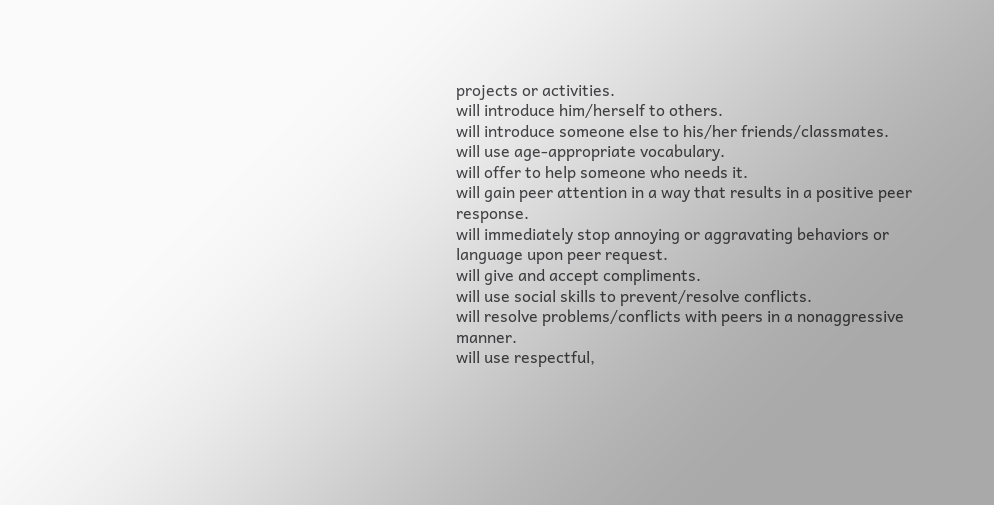projects or activities.
will introduce him/herself to others.
will introduce someone else to his/her friends/classmates.
will use age-appropriate vocabulary.
will offer to help someone who needs it.
will gain peer attention in a way that results in a positive peer response.
will immediately stop annoying or aggravating behaviors or language upon peer request.
will give and accept compliments.
will use social skills to prevent/resolve conflicts.
will resolve problems/conflicts with peers in a nonaggressive manner.
will use respectful,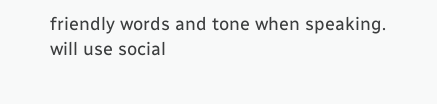friendly words and tone when speaking.
will use social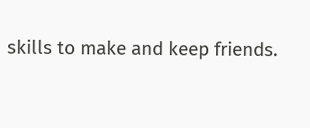skills to make and keep friends.